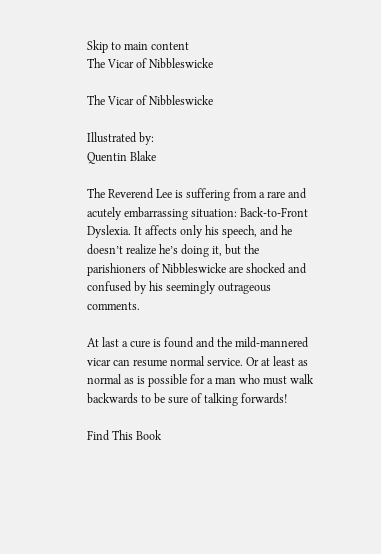Skip to main content
The Vicar of Nibbleswicke

The Vicar of Nibbleswicke

Illustrated by:
Quentin Blake

The Reverend Lee is suffering from a rare and acutely embarrassing situation: Back-to-Front Dyslexia. It affects only his speech, and he doesn’t realize he’s doing it, but the parishioners of Nibbleswicke are shocked and confused by his seemingly outrageous comments.

At last a cure is found and the mild-mannered vicar can resume normal service. Or at least as normal as is possible for a man who must walk backwards to be sure of talking forwards!

Find This Book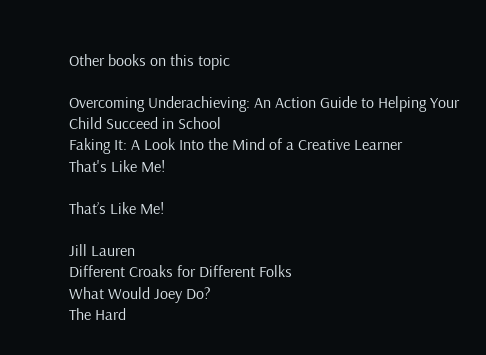Other books on this topic

Overcoming Underachieving: An Action Guide to Helping Your Child Succeed in School
Faking It: A Look Into the Mind of a Creative Learner
That's Like Me!

That’s Like Me!

Jill Lauren
Different Croaks for Different Folks
What Would Joey Do?
The Hard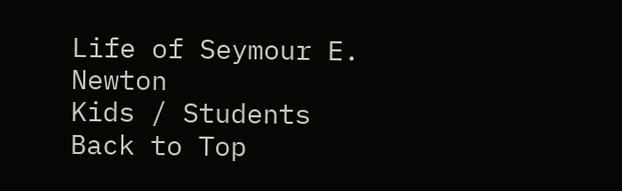Life of Seymour E. Newton
Kids / Students
Back to Top